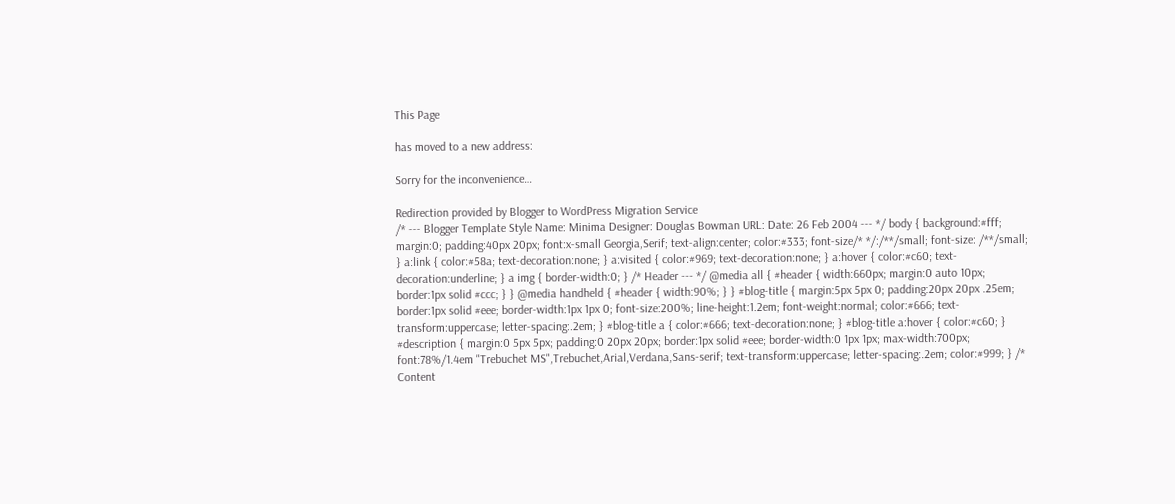This Page

has moved to a new address:

Sorry for the inconvenience…

Redirection provided by Blogger to WordPress Migration Service
/* --- Blogger Template Style Name: Minima Designer: Douglas Bowman URL: Date: 26 Feb 2004 --- */ body { background:#fff; margin:0; padding:40px 20px; font:x-small Georgia,Serif; text-align:center; color:#333; font-size/* */:/**/small; font-size: /**/small; } a:link { color:#58a; text-decoration:none; } a:visited { color:#969; text-decoration:none; } a:hover { color:#c60; text-decoration:underline; } a img { border-width:0; } /* Header --- */ @media all { #header { width:660px; margin:0 auto 10px; border:1px solid #ccc; } } @media handheld { #header { width:90%; } } #blog-title { margin:5px 5px 0; padding:20px 20px .25em; border:1px solid #eee; border-width:1px 1px 0; font-size:200%; line-height:1.2em; font-weight:normal; color:#666; text-transform:uppercase; letter-spacing:.2em; } #blog-title a { color:#666; text-decoration:none; } #blog-title a:hover { color:#c60; } #description { margin:0 5px 5px; padding:0 20px 20px; border:1px solid #eee; border-width:0 1px 1px; max-width:700px; font:78%/1.4em "Trebuchet MS",Trebuchet,Arial,Verdana,Sans-serif; text-transform:uppercase; letter-spacing:.2em; color:#999; } /* Content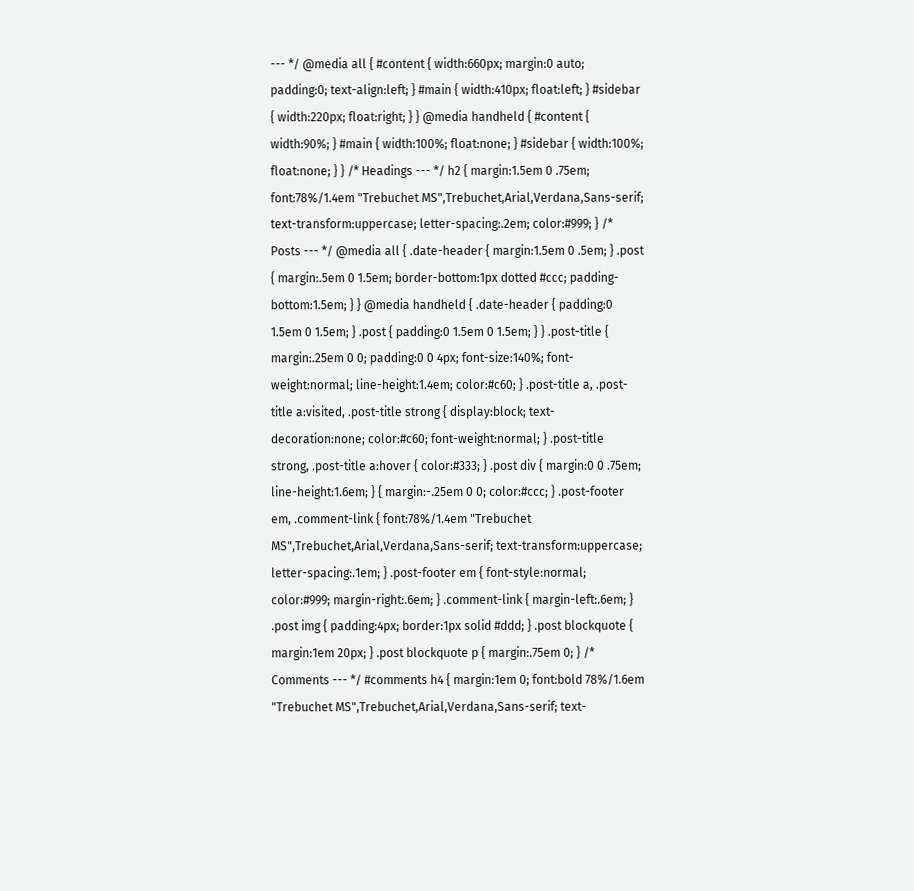--- */ @media all { #content { width:660px; margin:0 auto; padding:0; text-align:left; } #main { width:410px; float:left; } #sidebar { width:220px; float:right; } } @media handheld { #content { width:90%; } #main { width:100%; float:none; } #sidebar { width:100%; float:none; } } /* Headings --- */ h2 { margin:1.5em 0 .75em; font:78%/1.4em "Trebuchet MS",Trebuchet,Arial,Verdana,Sans-serif; text-transform:uppercase; letter-spacing:.2em; color:#999; } /* Posts --- */ @media all { .date-header { margin:1.5em 0 .5em; } .post { margin:.5em 0 1.5em; border-bottom:1px dotted #ccc; padding-bottom:1.5em; } } @media handheld { .date-header { padding:0 1.5em 0 1.5em; } .post { padding:0 1.5em 0 1.5em; } } .post-title { margin:.25em 0 0; padding:0 0 4px; font-size:140%; font-weight:normal; line-height:1.4em; color:#c60; } .post-title a, .post-title a:visited, .post-title strong { display:block; text-decoration:none; color:#c60; font-weight:normal; } .post-title strong, .post-title a:hover { color:#333; } .post div { margin:0 0 .75em; line-height:1.6em; } { margin:-.25em 0 0; color:#ccc; } .post-footer em, .comment-link { font:78%/1.4em "Trebuchet MS",Trebuchet,Arial,Verdana,Sans-serif; text-transform:uppercase; letter-spacing:.1em; } .post-footer em { font-style:normal; color:#999; margin-right:.6em; } .comment-link { margin-left:.6em; } .post img { padding:4px; border:1px solid #ddd; } .post blockquote { margin:1em 20px; } .post blockquote p { margin:.75em 0; } /* Comments --- */ #comments h4 { margin:1em 0; font:bold 78%/1.6em "Trebuchet MS",Trebuchet,Arial,Verdana,Sans-serif; text-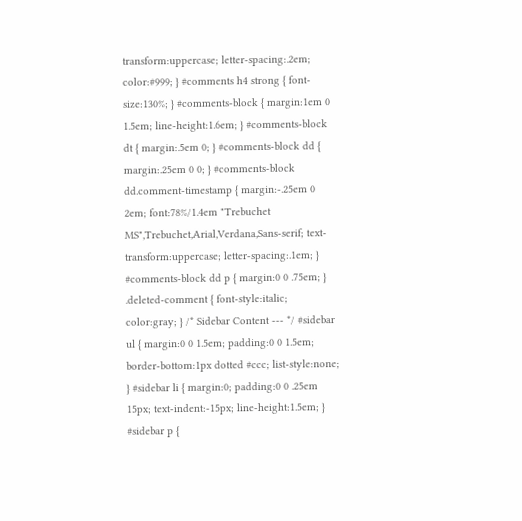transform:uppercase; letter-spacing:.2em; color:#999; } #comments h4 strong { font-size:130%; } #comments-block { margin:1em 0 1.5em; line-height:1.6em; } #comments-block dt { margin:.5em 0; } #comments-block dd { margin:.25em 0 0; } #comments-block dd.comment-timestamp { margin:-.25em 0 2em; font:78%/1.4em "Trebuchet MS",Trebuchet,Arial,Verdana,Sans-serif; text-transform:uppercase; letter-spacing:.1em; } #comments-block dd p { margin:0 0 .75em; } .deleted-comment { font-style:italic; color:gray; } /* Sidebar Content --- */ #sidebar ul { margin:0 0 1.5em; padding:0 0 1.5em; border-bottom:1px dotted #ccc; list-style:none; } #sidebar li { margin:0; padding:0 0 .25em 15px; text-indent:-15px; line-height:1.5em; } #sidebar p {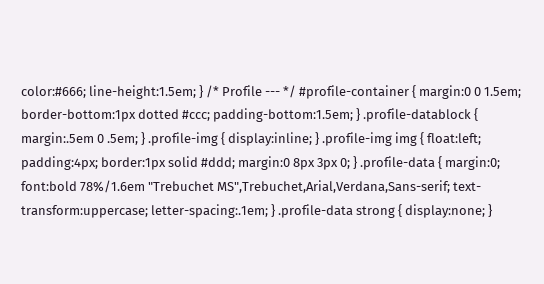color:#666; line-height:1.5em; } /* Profile --- */ #profile-container { margin:0 0 1.5em; border-bottom:1px dotted #ccc; padding-bottom:1.5em; } .profile-datablock { margin:.5em 0 .5em; } .profile-img { display:inline; } .profile-img img { float:left; padding:4px; border:1px solid #ddd; margin:0 8px 3px 0; } .profile-data { margin:0; font:bold 78%/1.6em "Trebuchet MS",Trebuchet,Arial,Verdana,Sans-serif; text-transform:uppercase; letter-spacing:.1em; } .profile-data strong { display:none; }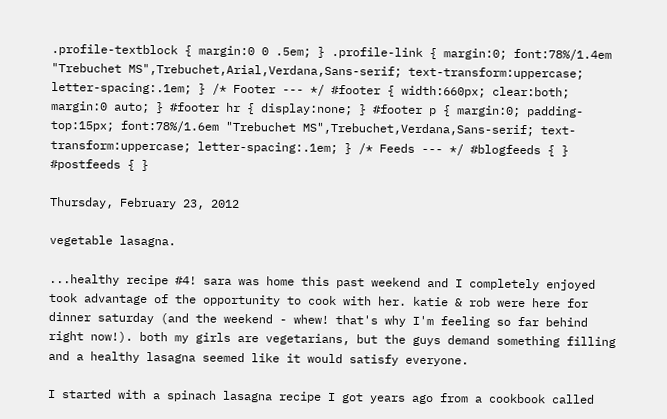.profile-textblock { margin:0 0 .5em; } .profile-link { margin:0; font:78%/1.4em "Trebuchet MS",Trebuchet,Arial,Verdana,Sans-serif; text-transform:uppercase; letter-spacing:.1em; } /* Footer --- */ #footer { width:660px; clear:both; margin:0 auto; } #footer hr { display:none; } #footer p { margin:0; padding-top:15px; font:78%/1.6em "Trebuchet MS",Trebuchet,Verdana,Sans-serif; text-transform:uppercase; letter-spacing:.1em; } /* Feeds --- */ #blogfeeds { } #postfeeds { }

Thursday, February 23, 2012

vegetable lasagna.

...healthy recipe #4! sara was home this past weekend and I completely enjoyed took advantage of the opportunity to cook with her. katie & rob were here for dinner saturday (and the weekend - whew! that's why I'm feeling so far behind right now!). both my girls are vegetarians, but the guys demand something filling and a healthy lasagna seemed like it would satisfy everyone.

I started with a spinach lasagna recipe I got years ago from a cookbook called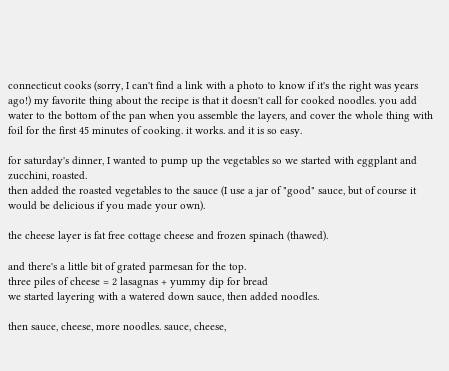connecticut cooks (sorry, I can't find a link with a photo to know if it's the right was years ago!) my favorite thing about the recipe is that it doesn't call for cooked noodles. you add water to the bottom of the pan when you assemble the layers, and cover the whole thing with foil for the first 45 minutes of cooking. it works. and it is so easy.

for saturday's dinner, I wanted to pump up the vegetables so we started with eggplant and zucchini, roasted.
then added the roasted vegetables to the sauce (I use a jar of "good" sauce, but of course it would be delicious if you made your own).

the cheese layer is fat free cottage cheese and frozen spinach (thawed).

and there's a little bit of grated parmesan for the top.
three piles of cheese = 2 lasagnas + yummy dip for bread
we started layering with a watered down sauce, then added noodles.

then sauce, cheese, more noodles. sauce, cheese,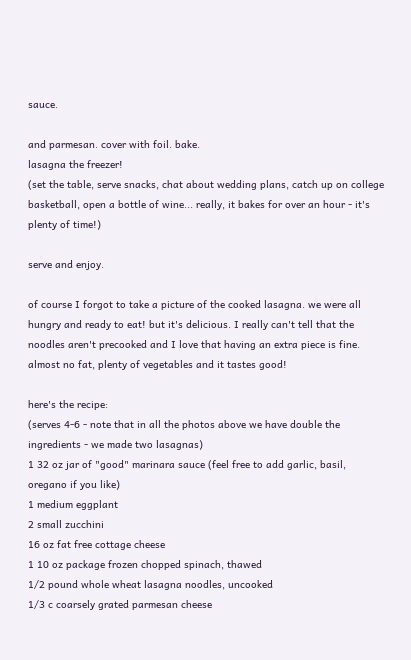sauce.

and parmesan. cover with foil. bake.
lasagna the freezer!
(set the table, serve snacks, chat about wedding plans, catch up on college basketball, open a bottle of wine... really, it bakes for over an hour - it's plenty of time!)

serve and enjoy.

of course I forgot to take a picture of the cooked lasagna. we were all hungry and ready to eat! but it's delicious. I really can't tell that the noodles aren't precooked and I love that having an extra piece is fine. almost no fat, plenty of vegetables and it tastes good!

here's the recipe:
(serves 4-6 - note that in all the photos above we have double the ingredients - we made two lasagnas)
1 32 oz jar of "good" marinara sauce (feel free to add garlic, basil, oregano if you like)
1 medium eggplant
2 small zucchini
16 oz fat free cottage cheese
1 10 oz package frozen chopped spinach, thawed
1/2 pound whole wheat lasagna noodles, uncooked
1/3 c coarsely grated parmesan cheese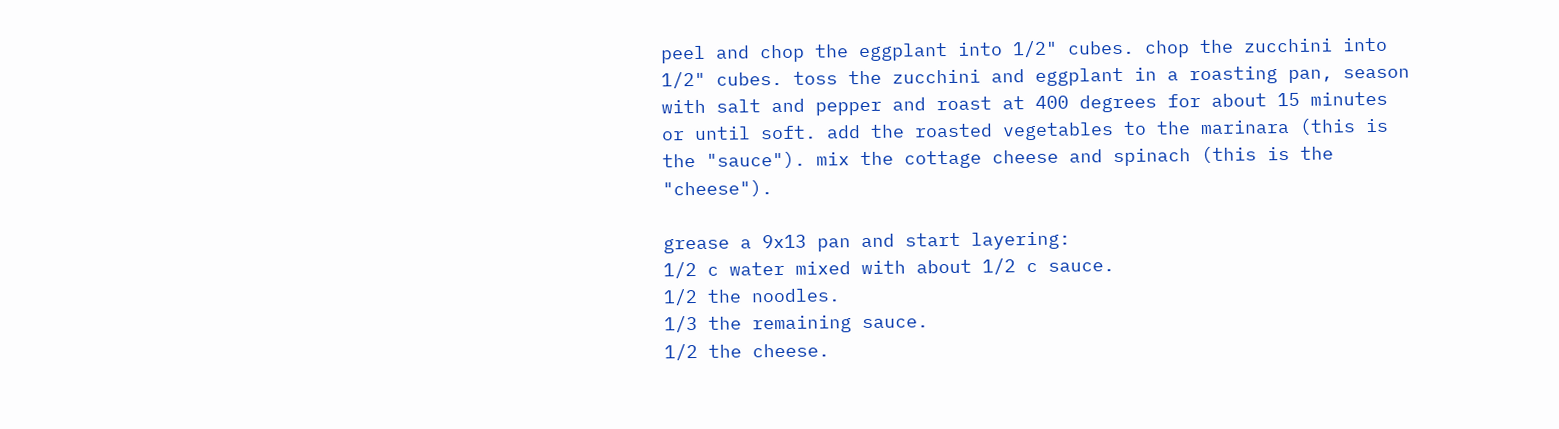peel and chop the eggplant into 1/2" cubes. chop the zucchini into 1/2" cubes. toss the zucchini and eggplant in a roasting pan, season with salt and pepper and roast at 400 degrees for about 15 minutes or until soft. add the roasted vegetables to the marinara (this is the "sauce"). mix the cottage cheese and spinach (this is the "cheese").

grease a 9x13 pan and start layering:
1/2 c water mixed with about 1/2 c sauce.
1/2 the noodles.
1/3 the remaining sauce.
1/2 the cheese.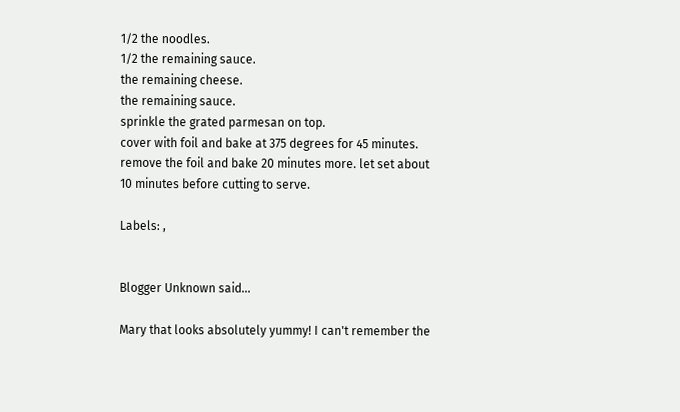1/2 the noodles.
1/2 the remaining sauce.
the remaining cheese.
the remaining sauce.
sprinkle the grated parmesan on top.
cover with foil and bake at 375 degrees for 45 minutes. remove the foil and bake 20 minutes more. let set about 10 minutes before cutting to serve.

Labels: ,


Blogger Unknown said...

Mary that looks absolutely yummy! I can't remember the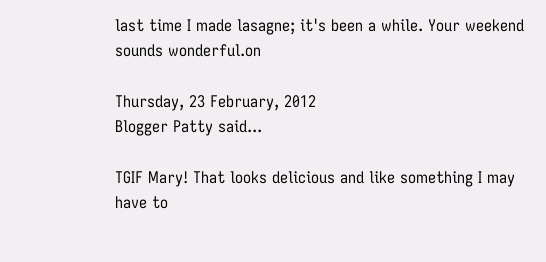last time I made lasagne; it's been a while. Your weekend sounds wonderful.on

Thursday, 23 February, 2012
Blogger Patty said...

TGIF Mary! That looks delicious and like something I may have to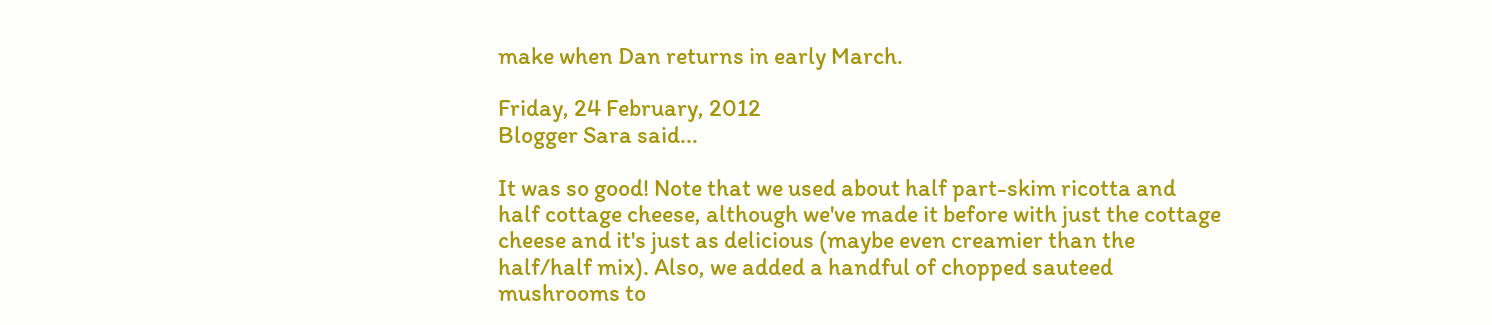make when Dan returns in early March.

Friday, 24 February, 2012
Blogger Sara said...

It was so good! Note that we used about half part-skim ricotta and half cottage cheese, although we've made it before with just the cottage cheese and it's just as delicious (maybe even creamier than the half/half mix). Also, we added a handful of chopped sauteed mushrooms to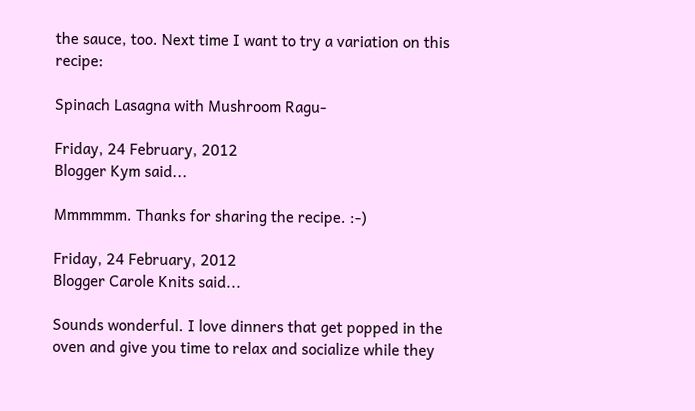the sauce, too. Next time I want to try a variation on this recipe:

Spinach Lasagna with Mushroom Ragu-

Friday, 24 February, 2012
Blogger Kym said...

Mmmmmm. Thanks for sharing the recipe. :-)

Friday, 24 February, 2012
Blogger Carole Knits said...

Sounds wonderful. I love dinners that get popped in the oven and give you time to relax and socialize while they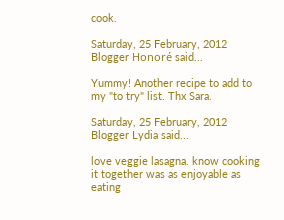cook.

Saturday, 25 February, 2012
Blogger Honoré said...

Yummy! Another recipe to add to my "to try" list. Thx Sara.

Saturday, 25 February, 2012
Blogger Lydia said...

love veggie lasagna. know cooking it together was as enjoyable as eating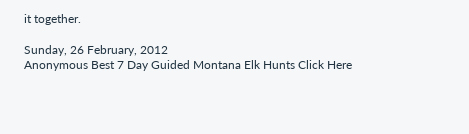it together.

Sunday, 26 February, 2012
Anonymous Best 7 Day Guided Montana Elk Hunts Click Here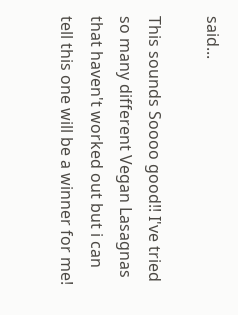said...

This sounds Soooo good!! I've tried so many different Vegan Lasagnas that haven't worked out but i can tell this one will be a winner for me!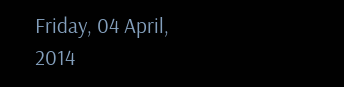Friday, 04 April, 2014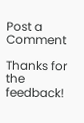Post a Comment

Thanks for the feedback!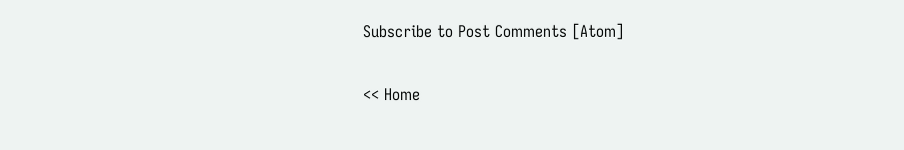Subscribe to Post Comments [Atom]

<< Home